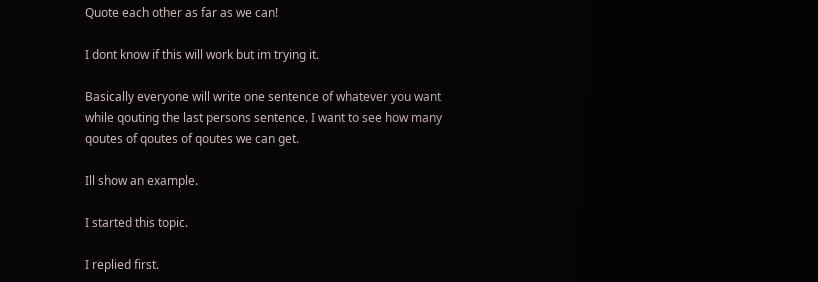Quote each other as far as we can!

I dont know if this will work but im trying it.

Basically everyone will write one sentence of whatever you want while qouting the last persons sentence. I want to see how many qoutes of qoutes of qoutes we can get.

Ill show an example.

I started this topic.

I replied first.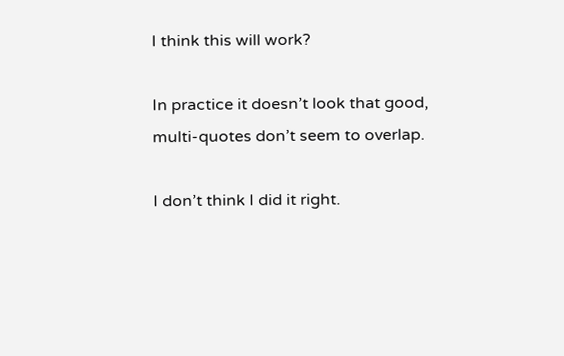I think this will work?

In practice it doesn’t look that good, multi-quotes don’t seem to overlap.

I don’t think I did it right.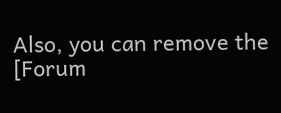Also, you can remove the [Forum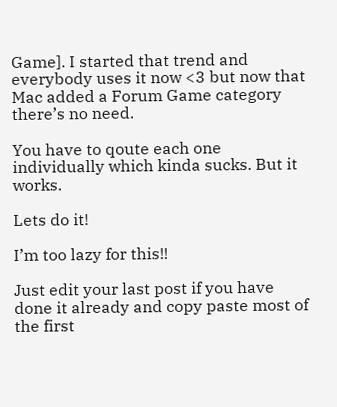Game]. I started that trend and everybody uses it now <3 but now that Mac added a Forum Game category there’s no need.

You have to qoute each one individually which kinda sucks. But it works.

Lets do it!

I’m too lazy for this!!

Just edit your last post if you have done it already and copy paste most of the first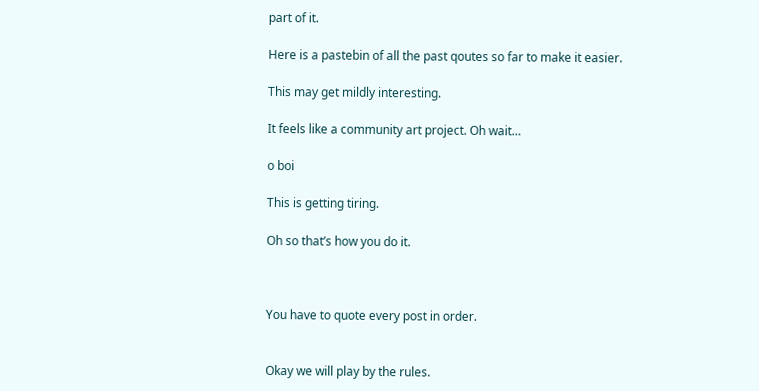part of it.

Here is a pastebin of all the past qoutes so far to make it easier.

This may get mildly interesting.

It feels like a community art project. Oh wait…

o boi

This is getting tiring.

Oh so that’s how you do it.



You have to quote every post in order.


Okay we will play by the rules.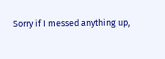Sorry if I messed anything up,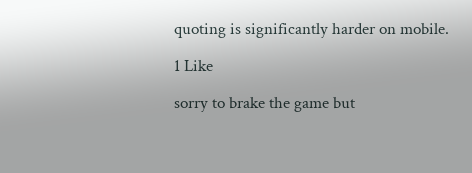quoting is significantly harder on mobile.

1 Like

sorry to brake the game but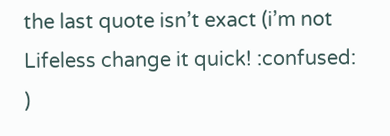the last quote isn’t exact (i’m not Lifeless change it quick! :confused: )